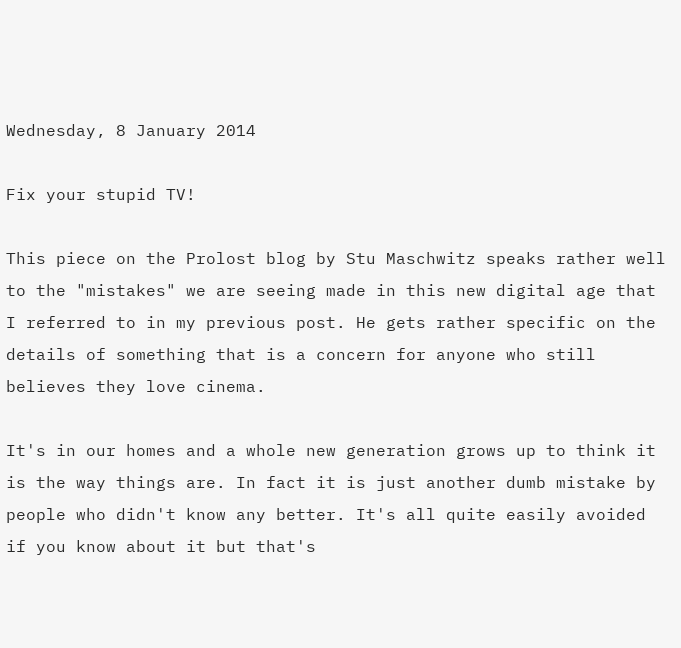Wednesday, 8 January 2014

Fix your stupid TV!

This piece on the Prolost blog by Stu Maschwitz speaks rather well to the "mistakes" we are seeing made in this new digital age that I referred to in my previous post. He gets rather specific on the details of something that is a concern for anyone who still believes they love cinema.

It's in our homes and a whole new generation grows up to think it is the way things are. In fact it is just another dumb mistake by people who didn't know any better. It's all quite easily avoided if you know about it but that's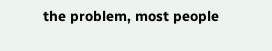the problem, most people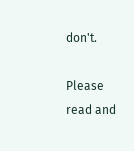don't.

Please read and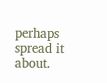perhaps spread it about.